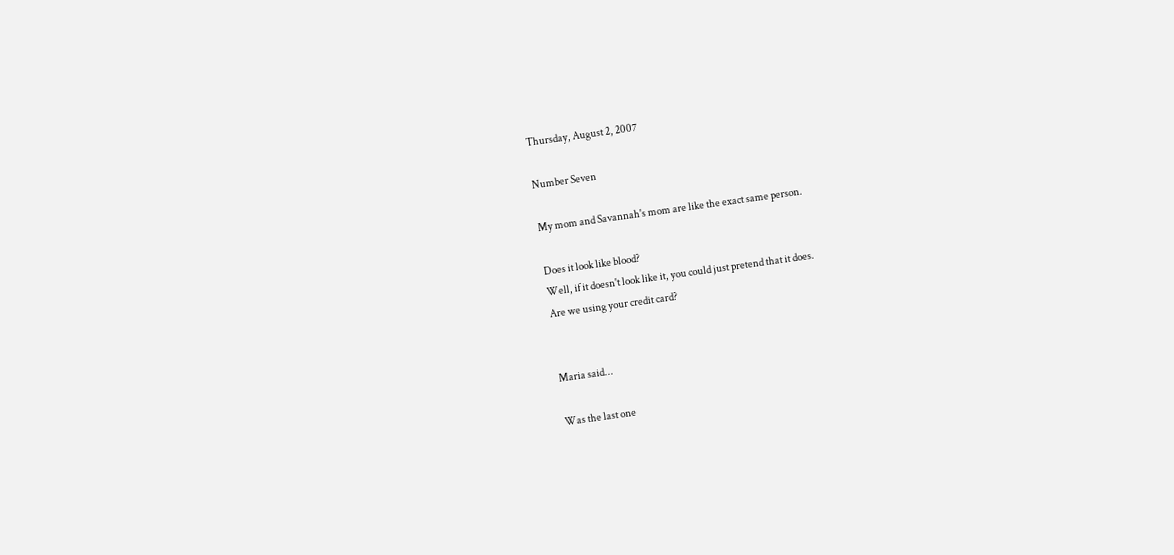Thursday, August 2, 2007

Number Seven

My mom and Savannah's mom are like the exact same person.

Does it look like blood?
Well, if it doesn't look like it, you could just pretend that it does.
Are we using your credit card?


Maria said...

Was the last one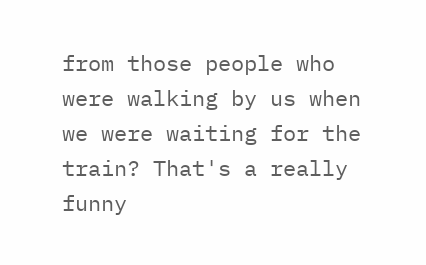from those people who were walking by us when we were waiting for the train? That's a really funny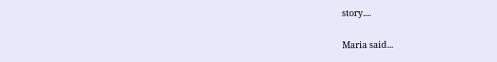story....

Maria said...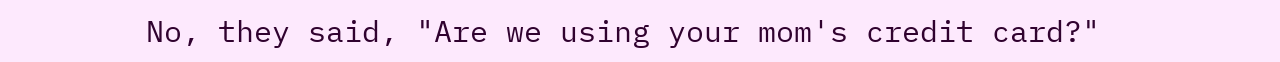No, they said, "Are we using your mom's credit card?"